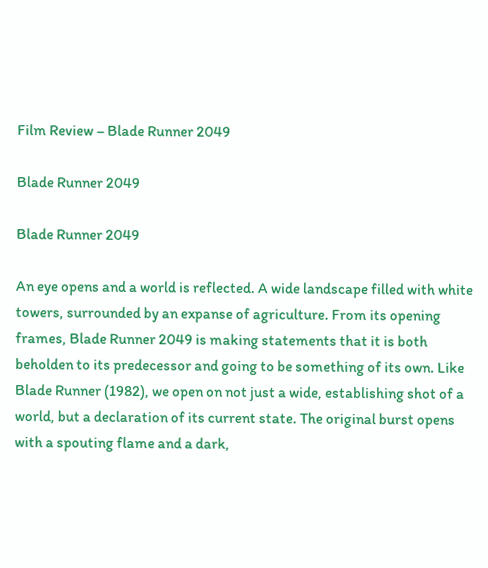Film Review – Blade Runner 2049

Blade Runner 2049

Blade Runner 2049

An eye opens and a world is reflected. A wide landscape filled with white towers, surrounded by an expanse of agriculture. From its opening frames, Blade Runner 2049 is making statements that it is both beholden to its predecessor and going to be something of its own. Like Blade Runner (1982), we open on not just a wide, establishing shot of a world, but a declaration of its current state. The original burst opens with a spouting flame and a dark,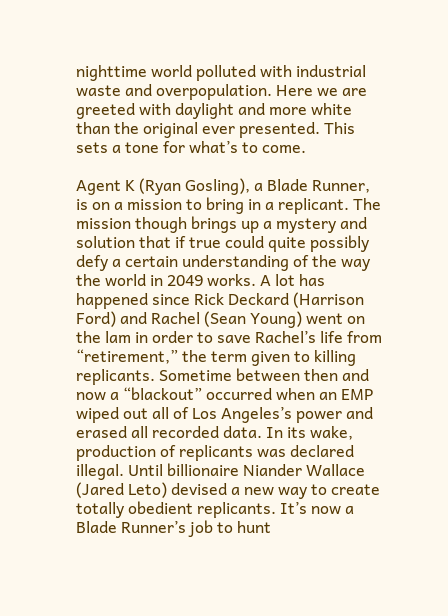nighttime world polluted with industrial waste and overpopulation. Here we are greeted with daylight and more white than the original ever presented. This sets a tone for what’s to come.

Agent K (Ryan Gosling), a Blade Runner, is on a mission to bring in a replicant. The mission though brings up a mystery and solution that if true could quite possibly defy a certain understanding of the way the world in 2049 works. A lot has happened since Rick Deckard (Harrison Ford) and Rachel (Sean Young) went on the lam in order to save Rachel’s life from “retirement,” the term given to killing replicants. Sometime between then and now a “blackout” occurred when an EMP wiped out all of Los Angeles’s power and erased all recorded data. In its wake, production of replicants was declared illegal. Until billionaire Niander Wallace (Jared Leto) devised a new way to create totally obedient replicants. It’s now a Blade Runner’s job to hunt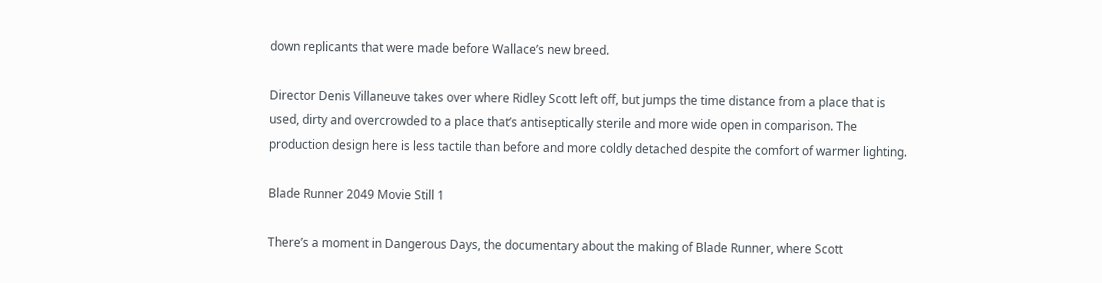down replicants that were made before Wallace’s new breed.

Director Denis Villaneuve takes over where Ridley Scott left off, but jumps the time distance from a place that is used, dirty and overcrowded to a place that’s antiseptically sterile and more wide open in comparison. The production design here is less tactile than before and more coldly detached despite the comfort of warmer lighting.

Blade Runner 2049 Movie Still 1

There’s a moment in Dangerous Days, the documentary about the making of Blade Runner, where Scott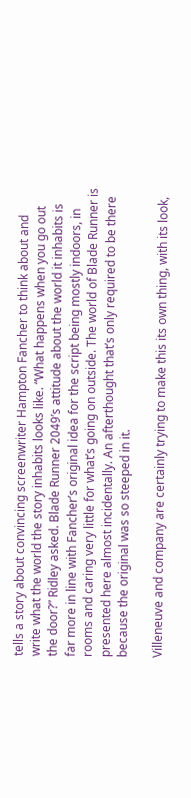tells a story about convincing screenwriter Hampton Fancher to think about and write what the world the story inhabits looks like. “What happens when you go out the door?” Ridley asked. Blade Runner 2049’s attitude about the world it inhabits is far more in line with Fancher’s original idea for the script being mostly indoors, in rooms and caring very little for what’s going on outside. The world of Blade Runner is presented here almost incidentally. An afterthought that’s only required to be there because the original was so steeped in it.

Villeneuve and company are certainly trying to make this its own thing, with its look,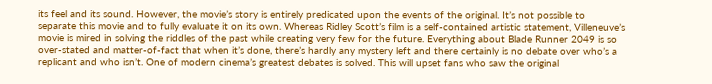its feel and its sound. However, the movie’s story is entirely predicated upon the events of the original. It’s not possible to separate this movie and to fully evaluate it on its own. Whereas Ridley Scott’s film is a self-contained artistic statement, Villeneuve’s movie is mired in solving the riddles of the past while creating very few for the future. Everything about Blade Runner 2049 is so over-stated and matter-of-fact that when it’s done, there’s hardly any mystery left and there certainly is no debate over who’s a replicant and who isn’t. One of modern cinema’s greatest debates is solved. This will upset fans who saw the original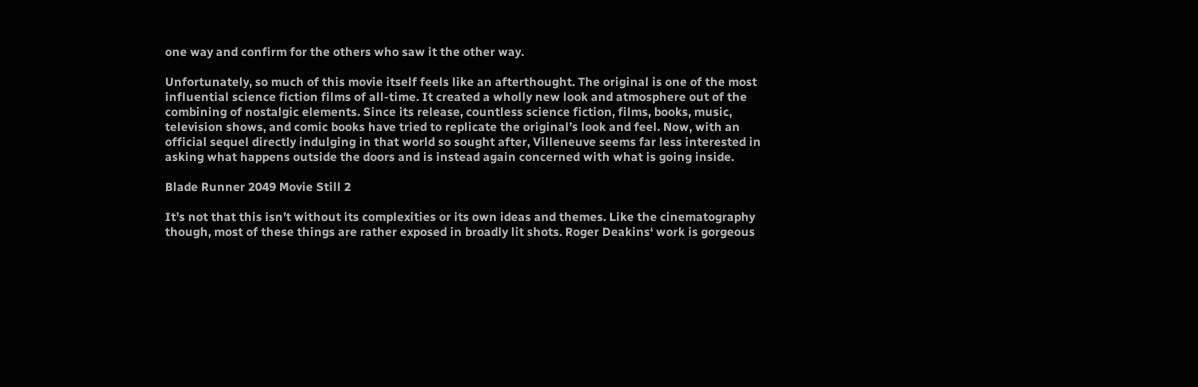one way and confirm for the others who saw it the other way.

Unfortunately, so much of this movie itself feels like an afterthought. The original is one of the most influential science fiction films of all-time. It created a wholly new look and atmosphere out of the combining of nostalgic elements. Since its release, countless science fiction, films, books, music, television shows, and comic books have tried to replicate the original’s look and feel. Now, with an official sequel directly indulging in that world so sought after, Villeneuve seems far less interested in asking what happens outside the doors and is instead again concerned with what is going inside.

Blade Runner 2049 Movie Still 2

It’s not that this isn’t without its complexities or its own ideas and themes. Like the cinematography though, most of these things are rather exposed in broadly lit shots. Roger Deakins‘ work is gorgeous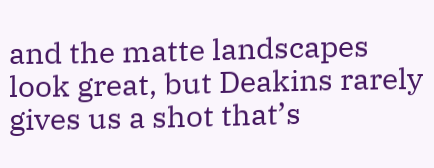and the matte landscapes look great, but Deakins rarely gives us a shot that’s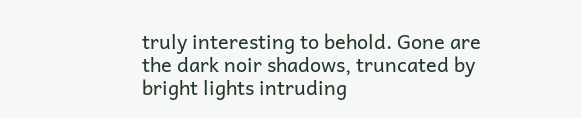truly interesting to behold. Gone are the dark noir shadows, truncated by bright lights intruding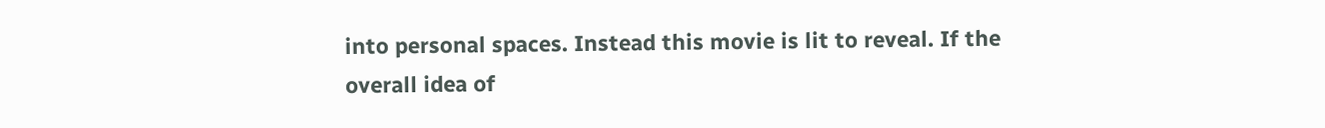into personal spaces. Instead this movie is lit to reveal. If the overall idea of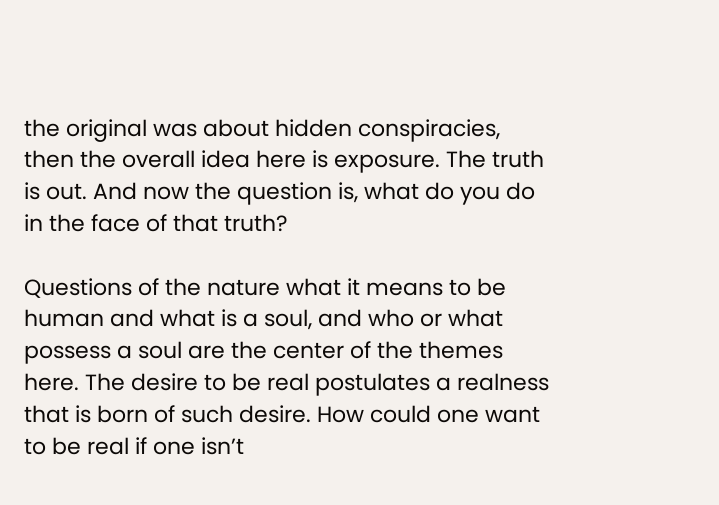the original was about hidden conspiracies, then the overall idea here is exposure. The truth is out. And now the question is, what do you do in the face of that truth?

Questions of the nature what it means to be human and what is a soul, and who or what possess a soul are the center of the themes here. The desire to be real postulates a realness that is born of such desire. How could one want to be real if one isn’t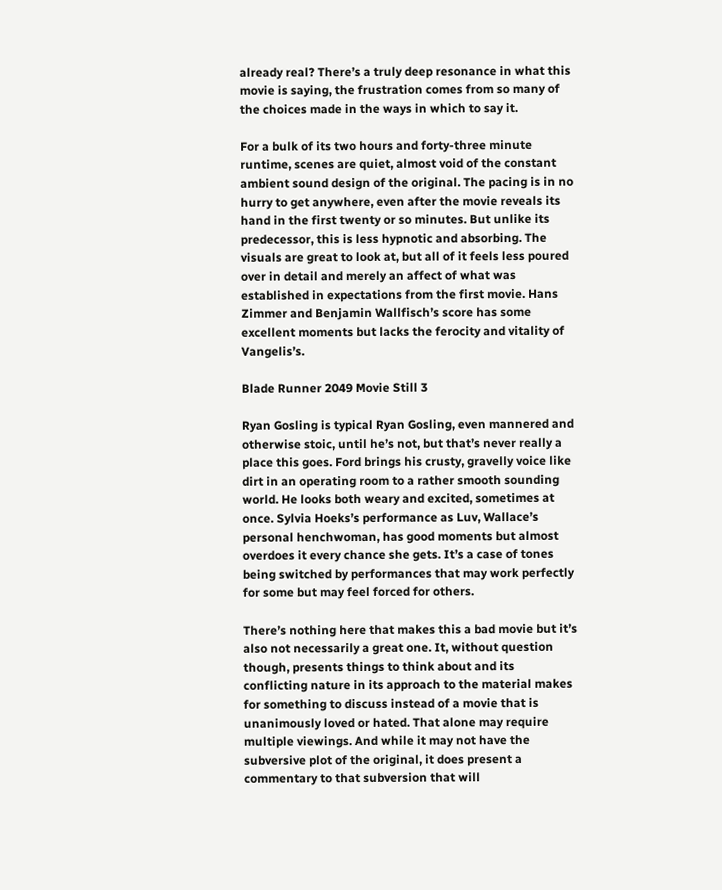already real? There’s a truly deep resonance in what this movie is saying, the frustration comes from so many of the choices made in the ways in which to say it.

For a bulk of its two hours and forty-three minute runtime, scenes are quiet, almost void of the constant ambient sound design of the original. The pacing is in no hurry to get anywhere, even after the movie reveals its hand in the first twenty or so minutes. But unlike its predecessor, this is less hypnotic and absorbing. The visuals are great to look at, but all of it feels less poured over in detail and merely an affect of what was established in expectations from the first movie. Hans Zimmer and Benjamin Wallfisch’s score has some excellent moments but lacks the ferocity and vitality of Vangelis’s.

Blade Runner 2049 Movie Still 3

Ryan Gosling is typical Ryan Gosling, even mannered and otherwise stoic, until he’s not, but that’s never really a place this goes. Ford brings his crusty, gravelly voice like dirt in an operating room to a rather smooth sounding world. He looks both weary and excited, sometimes at once. Sylvia Hoeks’s performance as Luv, Wallace’s personal henchwoman, has good moments but almost overdoes it every chance she gets. It’s a case of tones being switched by performances that may work perfectly for some but may feel forced for others.

There’s nothing here that makes this a bad movie but it’s also not necessarily a great one. It, without question though, presents things to think about and its conflicting nature in its approach to the material makes for something to discuss instead of a movie that is unanimously loved or hated. That alone may require multiple viewings. And while it may not have the subversive plot of the original, it does present a commentary to that subversion that will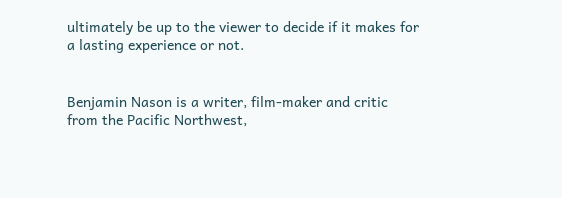ultimately be up to the viewer to decide if it makes for a lasting experience or not.


Benjamin Nason is a writer, film-maker and critic from the Pacific Northwest,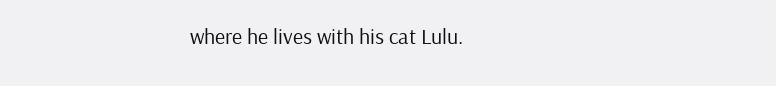where he lives with his cat Lulu.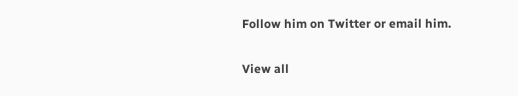Follow him on Twitter or email him.

View all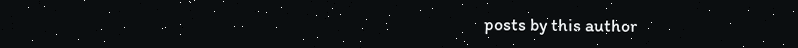posts by this author